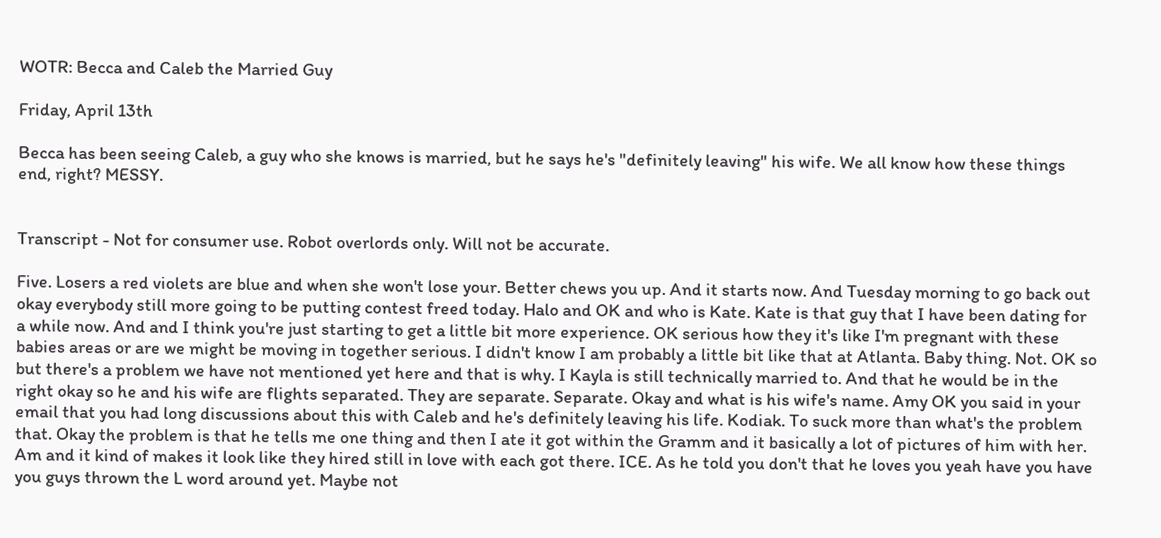WOTR: Becca and Caleb the Married Guy

Friday, April 13th

Becca has been seeing Caleb, a guy who she knows is married, but he says he's "definitely leaving" his wife. We all know how these things end, right? MESSY.


Transcript - Not for consumer use. Robot overlords only. Will not be accurate.

Five. Losers a red violets are blue and when she won't lose your. Better chews you up. And it starts now. And Tuesday morning to go back out okay everybody still more going to be putting contest freed today. Halo and OK and who is Kate. Kate is that guy that I have been dating for a while now. And and I think you're just starting to get a little bit more experience. OK serious how they it's like I'm pregnant with these babies areas or are we might be moving in together serious. I didn't know I am probably a little bit like that at Atlanta. Baby thing. Not. OK so but there's a problem we have not mentioned yet here and that is why. I Kayla is still technically married to. And that he would be in the right okay so he and his wife are flights separated. They are separate. Separate. Okay and what is his wife's name. Amy OK you said in your email that you had long discussions about this with Caleb and he's definitely leaving his life. Kodiak. To suck more than what's the problem that. Okay the problem is that he tells me one thing and then I ate it got within the Gramm and it basically a lot of pictures of him with her. Am and it kind of makes it look like they hired still in love with each got there. ICE. As he told you don't that he loves you yeah have you have you guys thrown the L word around yet. Maybe not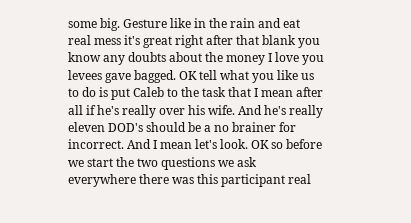some big. Gesture like in the rain and eat real mess it's great right after that blank you know any doubts about the money I love you levees gave bagged. OK tell what you like us to do is put Caleb to the task that I mean after all if he's really over his wife. And he's really eleven DOD's should be a no brainer for incorrect. And I mean let's look. OK so before we start the two questions we ask everywhere there was this participant real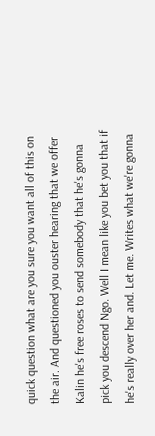quick question what are you sure you want all of this on the air. And questioned you ouster hearing that we offer Kalin he's free roses to send somebody that he's gonna pick you descend Ngo. Well I mean like you bet you that if he's really over her and. Let me. Writes what we're gonna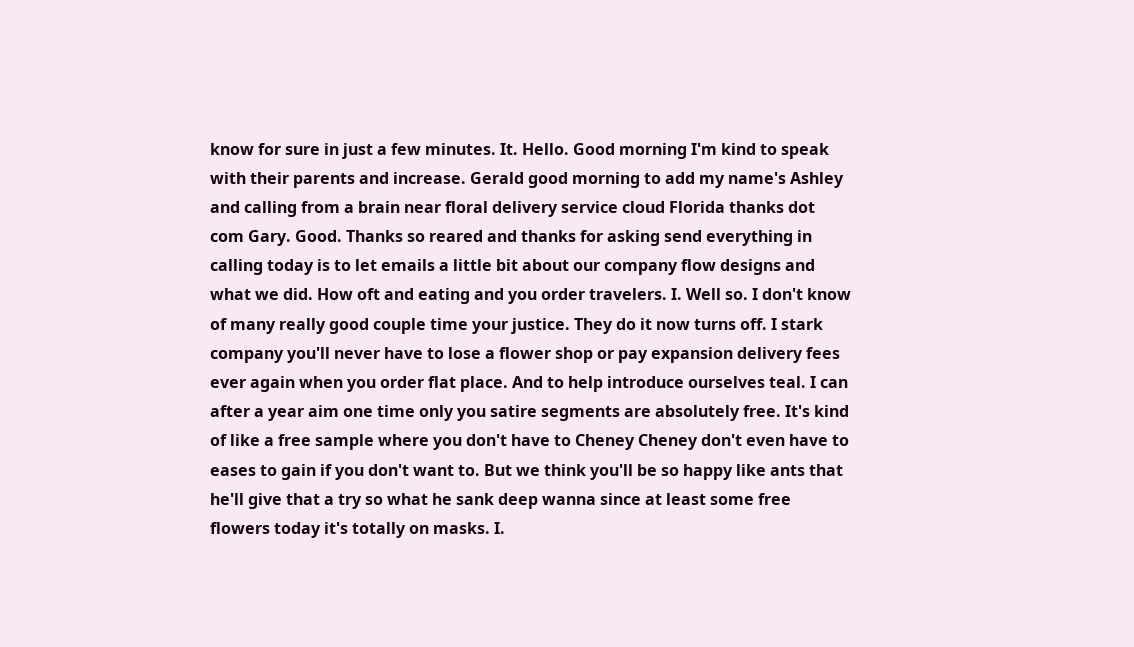know for sure in just a few minutes. It. Hello. Good morning I'm kind to speak with their parents and increase. Gerald good morning to add my name's Ashley and calling from a brain near floral delivery service cloud Florida thanks dot com Gary. Good. Thanks so reared and thanks for asking send everything in calling today is to let emails a little bit about our company flow designs and what we did. How oft and eating and you order travelers. I. Well so. I don't know of many really good couple time your justice. They do it now turns off. I stark company you'll never have to lose a flower shop or pay expansion delivery fees ever again when you order flat place. And to help introduce ourselves teal. I can after a year aim one time only you satire segments are absolutely free. It's kind of like a free sample where you don't have to Cheney Cheney don't even have to eases to gain if you don't want to. But we think you'll be so happy like ants that he'll give that a try so what he sank deep wanna since at least some free flowers today it's totally on masks. I.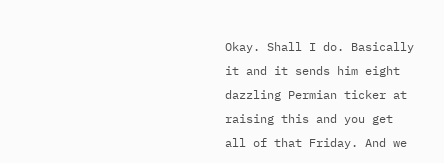Okay. Shall I do. Basically it and it sends him eight dazzling Permian ticker at raising this and you get all of that Friday. And we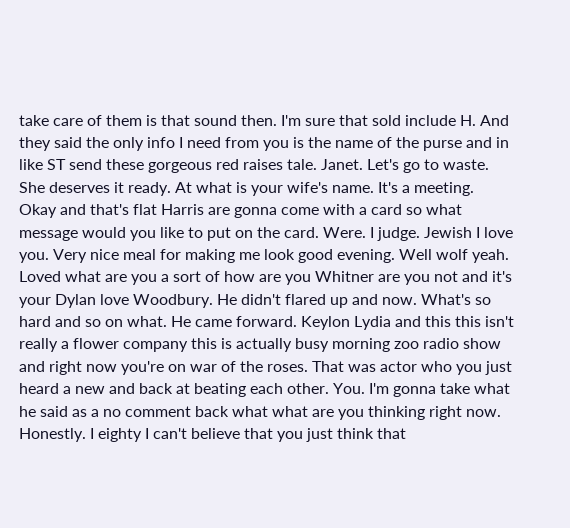take care of them is that sound then. I'm sure that sold include H. And they said the only info I need from you is the name of the purse and in like ST send these gorgeous red raises tale. Janet. Let's go to waste. She deserves it ready. At what is your wife's name. It's a meeting. Okay and that's flat Harris are gonna come with a card so what message would you like to put on the card. Were. I judge. Jewish I love you. Very nice meal for making me look good evening. Well wolf yeah. Loved what are you a sort of how are you Whitner are you not and it's your Dylan love Woodbury. He didn't flared up and now. What's so hard and so on what. He came forward. Keylon Lydia and this this isn't really a flower company this is actually busy morning zoo radio show and right now you're on war of the roses. That was actor who you just heard a new and back at beating each other. You. I'm gonna take what he said as a no comment back what what are you thinking right now. Honestly. I eighty I can't believe that you just think that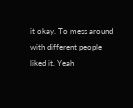it okay. To mess around with different people liked it. Yeah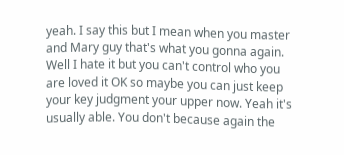yeah. I say this but I mean when you master and Mary guy that's what you gonna again. Well I hate it but you can't control who you are loved it OK so maybe you can just keep your key judgment your upper now. Yeah it's usually able. You don't because again the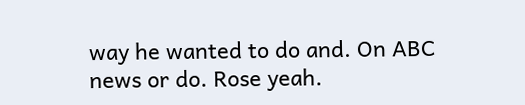way he wanted to do and. On ABC news or do. Rose yeah.